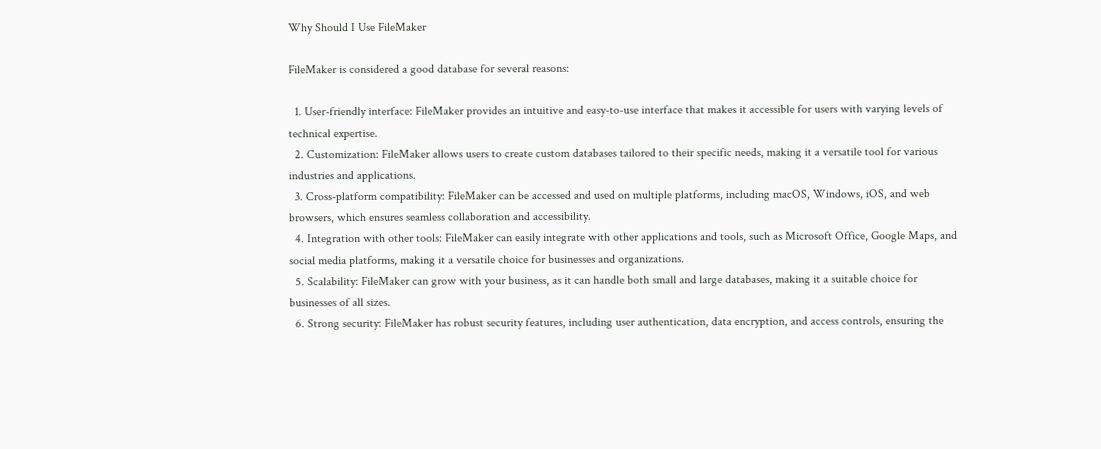Why Should I Use FileMaker

FileMaker is considered a good database for several reasons:

  1. User-friendly interface: FileMaker provides an intuitive and easy-to-use interface that makes it accessible for users with varying levels of technical expertise.
  2. Customization: FileMaker allows users to create custom databases tailored to their specific needs, making it a versatile tool for various industries and applications.
  3. Cross-platform compatibility: FileMaker can be accessed and used on multiple platforms, including macOS, Windows, iOS, and web browsers, which ensures seamless collaboration and accessibility.
  4. Integration with other tools: FileMaker can easily integrate with other applications and tools, such as Microsoft Office, Google Maps, and social media platforms, making it a versatile choice for businesses and organizations.
  5. Scalability: FileMaker can grow with your business, as it can handle both small and large databases, making it a suitable choice for businesses of all sizes.
  6. Strong security: FileMaker has robust security features, including user authentication, data encryption, and access controls, ensuring the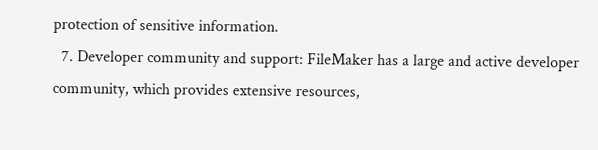protection of sensitive information.
  7. Developer community and support: FileMaker has a large and active developer community, which provides extensive resources,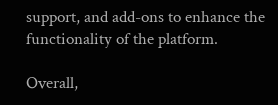support, and add-ons to enhance the functionality of the platform.

Overall,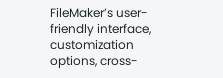FileMaker’s user-friendly interface, customization options, cross-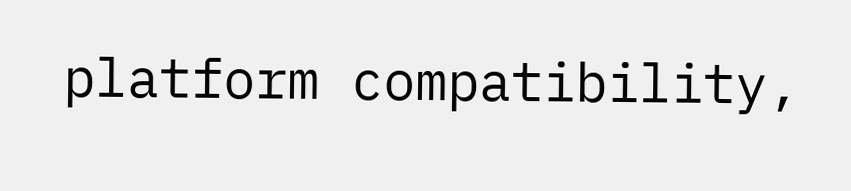platform compatibility,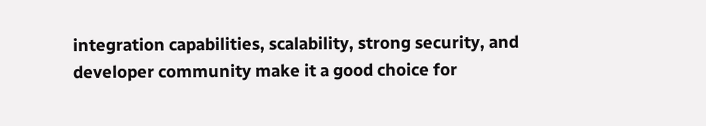integration capabilities, scalability, strong security, and developer community make it a good choice for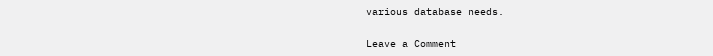various database needs.

Leave a Comment